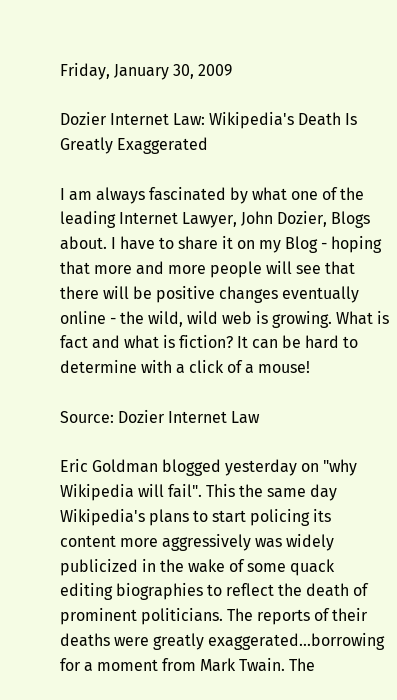Friday, January 30, 2009

Dozier Internet Law: Wikipedia's Death Is Greatly Exaggerated

I am always fascinated by what one of the leading Internet Lawyer, John Dozier, Blogs about. I have to share it on my Blog - hoping that more and more people will see that there will be positive changes eventually online - the wild, wild web is growing. What is fact and what is fiction? It can be hard to determine with a click of a mouse!

Source: Dozier Internet Law

Eric Goldman blogged yesterday on "why Wikipedia will fail". This the same day Wikipedia's plans to start policing its content more aggressively was widely publicized in the wake of some quack editing biographies to reflect the death of prominent politicians. The reports of their deaths were greatly exaggerated...borrowing for a moment from Mark Twain. The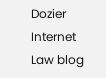Dozier Internet Law blog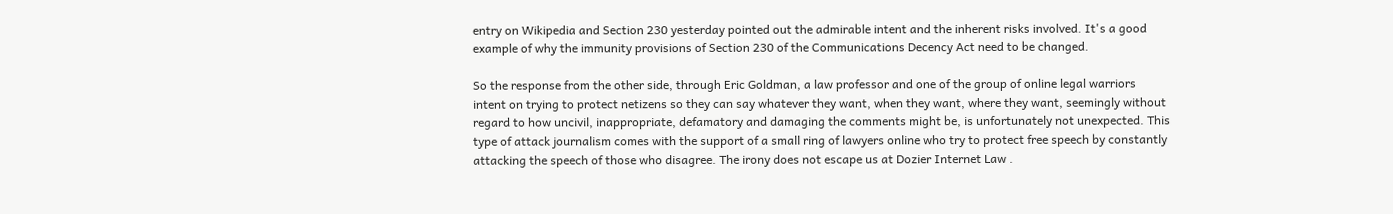entry on Wikipedia and Section 230 yesterday pointed out the admirable intent and the inherent risks involved. It's a good example of why the immunity provisions of Section 230 of the Communications Decency Act need to be changed.

So the response from the other side, through Eric Goldman, a law professor and one of the group of online legal warriors intent on trying to protect netizens so they can say whatever they want, when they want, where they want, seemingly without regard to how uncivil, inappropriate, defamatory and damaging the comments might be, is unfortunately not unexpected. This type of attack journalism comes with the support of a small ring of lawyers online who try to protect free speech by constantly attacking the speech of those who disagree. The irony does not escape us at Dozier Internet Law .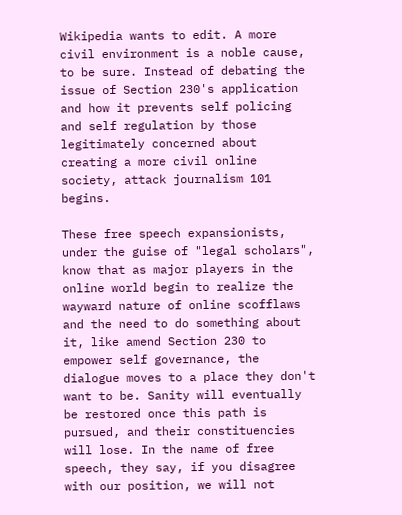Wikipedia wants to edit. A more civil environment is a noble cause, to be sure. Instead of debating the issue of Section 230's application and how it prevents self policing and self regulation by those legitimately concerned about creating a more civil online society, attack journalism 101 begins.

These free speech expansionists, under the guise of "legal scholars", know that as major players in the online world begin to realize the wayward nature of online scofflaws and the need to do something about it, like amend Section 230 to empower self governance, the dialogue moves to a place they don't want to be. Sanity will eventually be restored once this path is pursued, and their constituencies will lose. In the name of free speech, they say, if you disagree with our position, we will not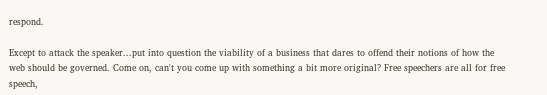respond.

Except to attack the speaker...put into question the viability of a business that dares to offend their notions of how the web should be governed. Come on, can't you come up with something a bit more original? Free speechers are all for free speech,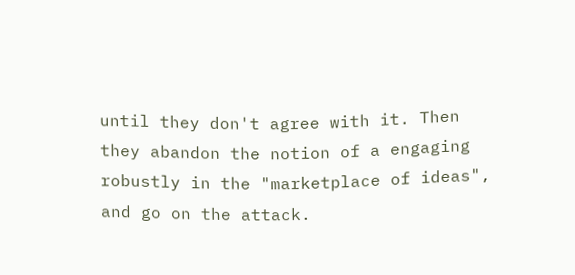until they don't agree with it. Then they abandon the notion of a engaging robustly in the "marketplace of ideas", and go on the attack.